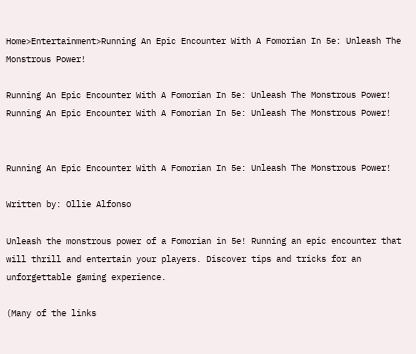Home>Entertainment>Running An Epic Encounter With A Fomorian In 5e: Unleash The Monstrous Power!

Running An Epic Encounter With A Fomorian In 5e: Unleash The Monstrous Power! Running An Epic Encounter With A Fomorian In 5e: Unleash The Monstrous Power!


Running An Epic Encounter With A Fomorian In 5e: Unleash The Monstrous Power!

Written by: Ollie Alfonso

Unleash the monstrous power of a Fomorian in 5e! Running an epic encounter that will thrill and entertain your players. Discover tips and tricks for an unforgettable gaming experience.

(Many of the links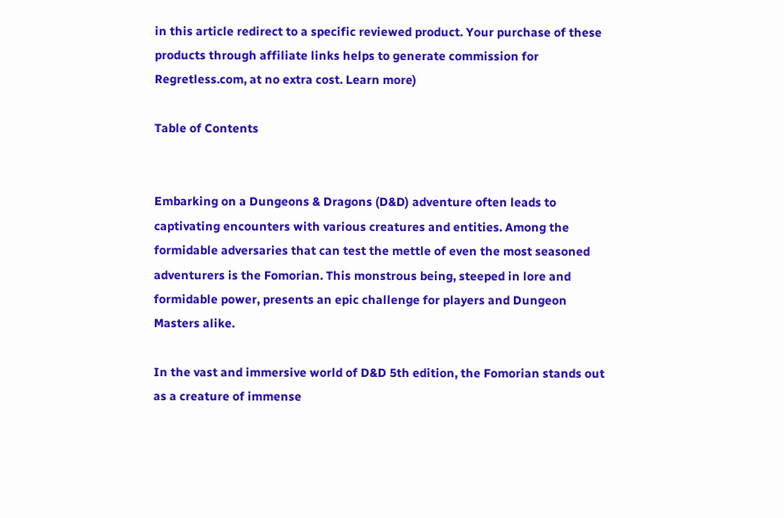in this article redirect to a specific reviewed product. Your purchase of these products through affiliate links helps to generate commission for Regretless.com, at no extra cost. Learn more)

Table of Contents


Embarking on a Dungeons & Dragons (D&D) adventure often leads to captivating encounters with various creatures and entities. Among the formidable adversaries that can test the mettle of even the most seasoned adventurers is the Fomorian. This monstrous being, steeped in lore and formidable power, presents an epic challenge for players and Dungeon Masters alike.

In the vast and immersive world of D&D 5th edition, the Fomorian stands out as a creature of immense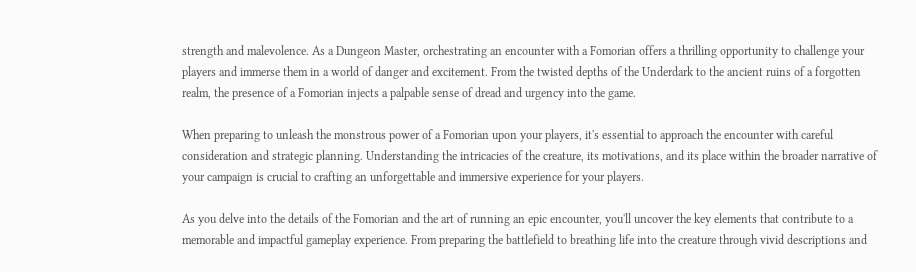strength and malevolence. As a Dungeon Master, orchestrating an encounter with a Fomorian offers a thrilling opportunity to challenge your players and immerse them in a world of danger and excitement. From the twisted depths of the Underdark to the ancient ruins of a forgotten realm, the presence of a Fomorian injects a palpable sense of dread and urgency into the game.

When preparing to unleash the monstrous power of a Fomorian upon your players, it's essential to approach the encounter with careful consideration and strategic planning. Understanding the intricacies of the creature, its motivations, and its place within the broader narrative of your campaign is crucial to crafting an unforgettable and immersive experience for your players.

As you delve into the details of the Fomorian and the art of running an epic encounter, you'll uncover the key elements that contribute to a memorable and impactful gameplay experience. From preparing the battlefield to breathing life into the creature through vivid descriptions and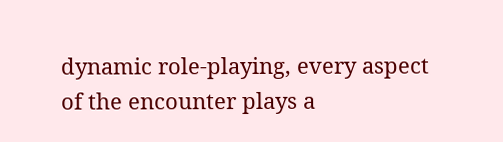dynamic role-playing, every aspect of the encounter plays a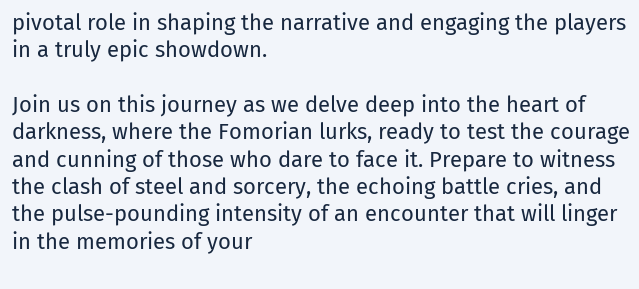pivotal role in shaping the narrative and engaging the players in a truly epic showdown.

Join us on this journey as we delve deep into the heart of darkness, where the Fomorian lurks, ready to test the courage and cunning of those who dare to face it. Prepare to witness the clash of steel and sorcery, the echoing battle cries, and the pulse-pounding intensity of an encounter that will linger in the memories of your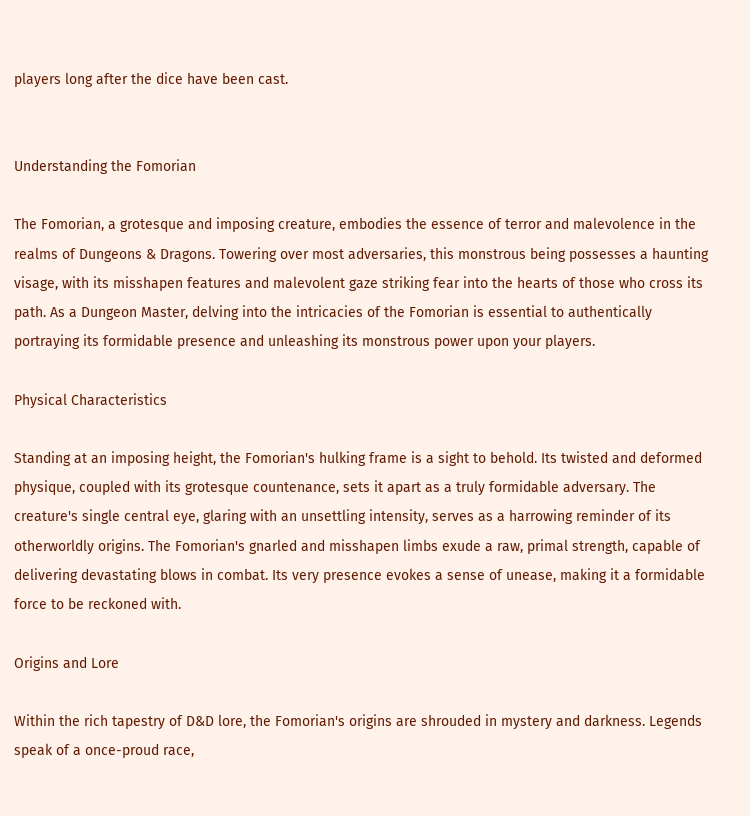players long after the dice have been cast.


Understanding the Fomorian

The Fomorian, a grotesque and imposing creature, embodies the essence of terror and malevolence in the realms of Dungeons & Dragons. Towering over most adversaries, this monstrous being possesses a haunting visage, with its misshapen features and malevolent gaze striking fear into the hearts of those who cross its path. As a Dungeon Master, delving into the intricacies of the Fomorian is essential to authentically portraying its formidable presence and unleashing its monstrous power upon your players.

Physical Characteristics

Standing at an imposing height, the Fomorian's hulking frame is a sight to behold. Its twisted and deformed physique, coupled with its grotesque countenance, sets it apart as a truly formidable adversary. The creature's single central eye, glaring with an unsettling intensity, serves as a harrowing reminder of its otherworldly origins. The Fomorian's gnarled and misshapen limbs exude a raw, primal strength, capable of delivering devastating blows in combat. Its very presence evokes a sense of unease, making it a formidable force to be reckoned with.

Origins and Lore

Within the rich tapestry of D&D lore, the Fomorian's origins are shrouded in mystery and darkness. Legends speak of a once-proud race,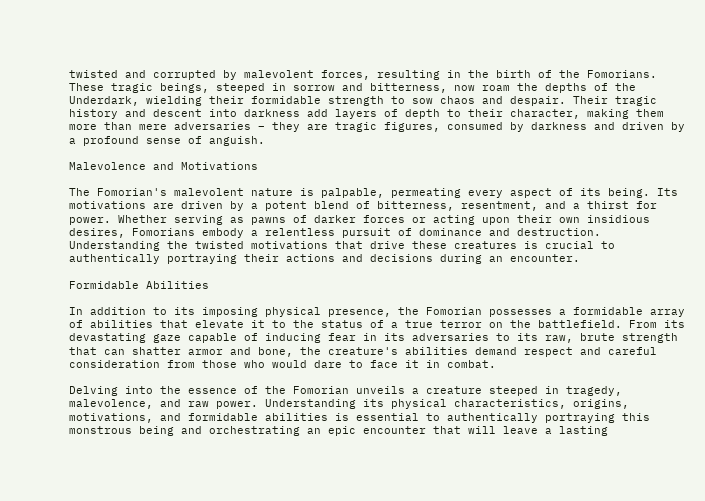twisted and corrupted by malevolent forces, resulting in the birth of the Fomorians. These tragic beings, steeped in sorrow and bitterness, now roam the depths of the Underdark, wielding their formidable strength to sow chaos and despair. Their tragic history and descent into darkness add layers of depth to their character, making them more than mere adversaries – they are tragic figures, consumed by darkness and driven by a profound sense of anguish.

Malevolence and Motivations

The Fomorian's malevolent nature is palpable, permeating every aspect of its being. Its motivations are driven by a potent blend of bitterness, resentment, and a thirst for power. Whether serving as pawns of darker forces or acting upon their own insidious desires, Fomorians embody a relentless pursuit of dominance and destruction. Understanding the twisted motivations that drive these creatures is crucial to authentically portraying their actions and decisions during an encounter.

Formidable Abilities

In addition to its imposing physical presence, the Fomorian possesses a formidable array of abilities that elevate it to the status of a true terror on the battlefield. From its devastating gaze capable of inducing fear in its adversaries to its raw, brute strength that can shatter armor and bone, the creature's abilities demand respect and careful consideration from those who would dare to face it in combat.

Delving into the essence of the Fomorian unveils a creature steeped in tragedy, malevolence, and raw power. Understanding its physical characteristics, origins, motivations, and formidable abilities is essential to authentically portraying this monstrous being and orchestrating an epic encounter that will leave a lasting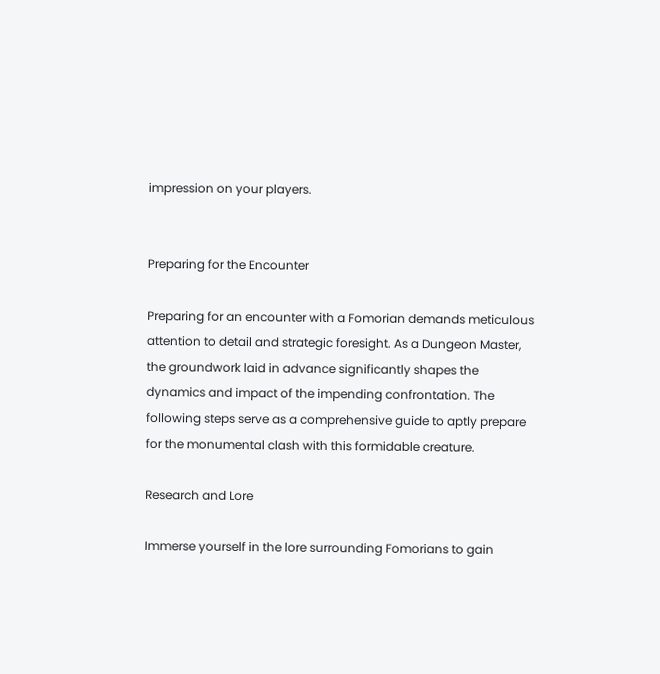impression on your players.


Preparing for the Encounter

Preparing for an encounter with a Fomorian demands meticulous attention to detail and strategic foresight. As a Dungeon Master, the groundwork laid in advance significantly shapes the dynamics and impact of the impending confrontation. The following steps serve as a comprehensive guide to aptly prepare for the monumental clash with this formidable creature.

Research and Lore

Immerse yourself in the lore surrounding Fomorians to gain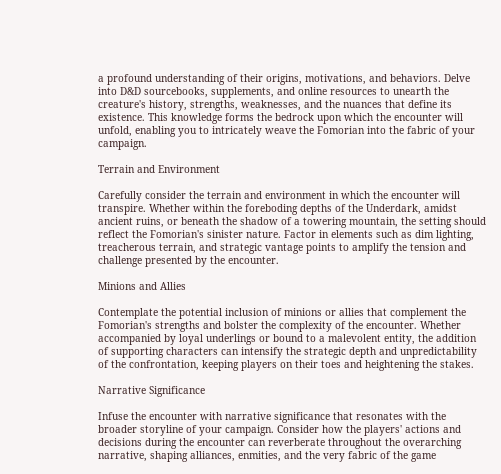a profound understanding of their origins, motivations, and behaviors. Delve into D&D sourcebooks, supplements, and online resources to unearth the creature's history, strengths, weaknesses, and the nuances that define its existence. This knowledge forms the bedrock upon which the encounter will unfold, enabling you to intricately weave the Fomorian into the fabric of your campaign.

Terrain and Environment

Carefully consider the terrain and environment in which the encounter will transpire. Whether within the foreboding depths of the Underdark, amidst ancient ruins, or beneath the shadow of a towering mountain, the setting should reflect the Fomorian's sinister nature. Factor in elements such as dim lighting, treacherous terrain, and strategic vantage points to amplify the tension and challenge presented by the encounter.

Minions and Allies

Contemplate the potential inclusion of minions or allies that complement the Fomorian's strengths and bolster the complexity of the encounter. Whether accompanied by loyal underlings or bound to a malevolent entity, the addition of supporting characters can intensify the strategic depth and unpredictability of the confrontation, keeping players on their toes and heightening the stakes.

Narrative Significance

Infuse the encounter with narrative significance that resonates with the broader storyline of your campaign. Consider how the players' actions and decisions during the encounter can reverberate throughout the overarching narrative, shaping alliances, enmities, and the very fabric of the game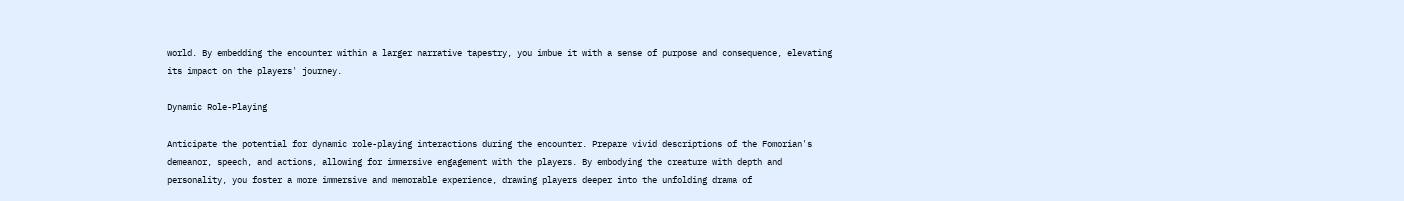world. By embedding the encounter within a larger narrative tapestry, you imbue it with a sense of purpose and consequence, elevating its impact on the players' journey.

Dynamic Role-Playing

Anticipate the potential for dynamic role-playing interactions during the encounter. Prepare vivid descriptions of the Fomorian's demeanor, speech, and actions, allowing for immersive engagement with the players. By embodying the creature with depth and personality, you foster a more immersive and memorable experience, drawing players deeper into the unfolding drama of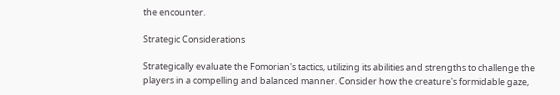the encounter.

Strategic Considerations

Strategically evaluate the Fomorian's tactics, utilizing its abilities and strengths to challenge the players in a compelling and balanced manner. Consider how the creature's formidable gaze,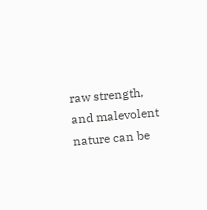raw strength, and malevolent nature can be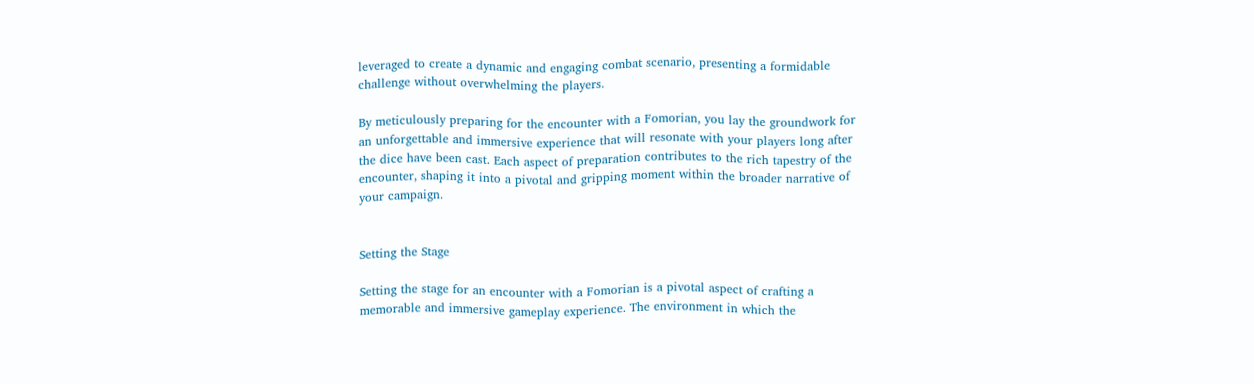leveraged to create a dynamic and engaging combat scenario, presenting a formidable challenge without overwhelming the players.

By meticulously preparing for the encounter with a Fomorian, you lay the groundwork for an unforgettable and immersive experience that will resonate with your players long after the dice have been cast. Each aspect of preparation contributes to the rich tapestry of the encounter, shaping it into a pivotal and gripping moment within the broader narrative of your campaign.


Setting the Stage

Setting the stage for an encounter with a Fomorian is a pivotal aspect of crafting a memorable and immersive gameplay experience. The environment in which the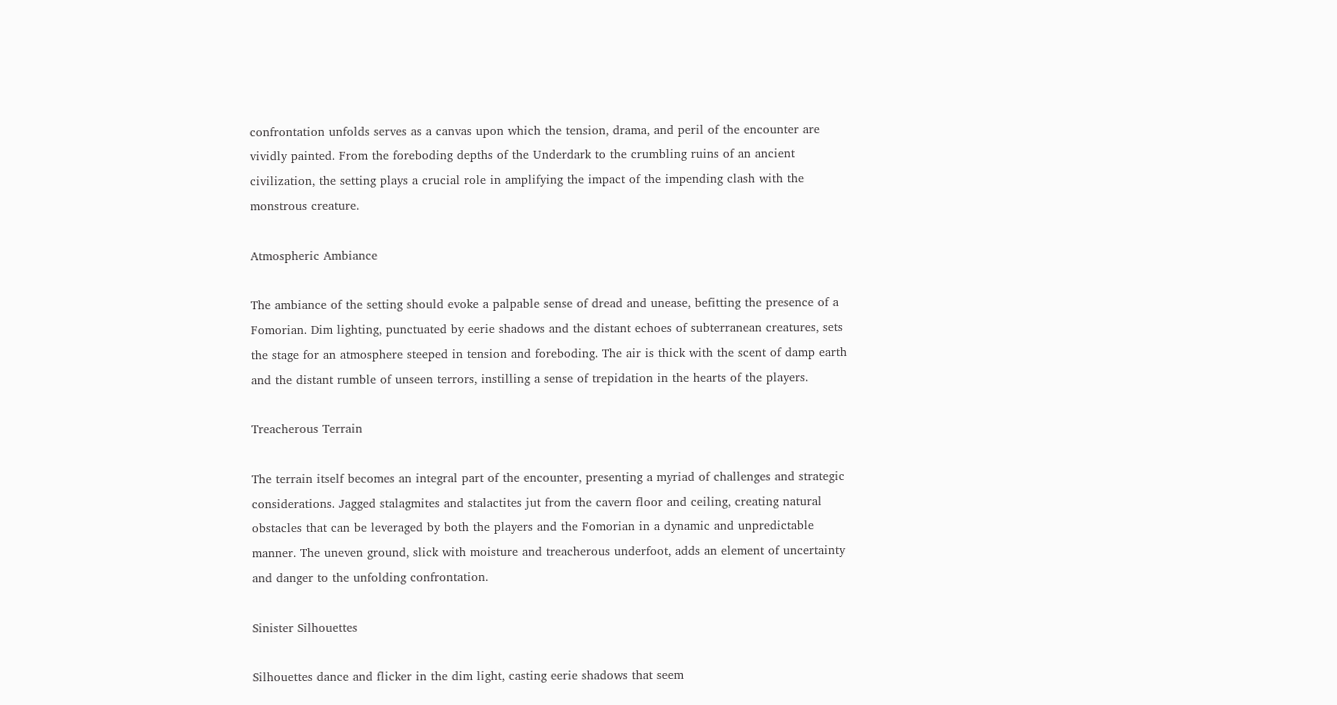confrontation unfolds serves as a canvas upon which the tension, drama, and peril of the encounter are vividly painted. From the foreboding depths of the Underdark to the crumbling ruins of an ancient civilization, the setting plays a crucial role in amplifying the impact of the impending clash with the monstrous creature.

Atmospheric Ambiance

The ambiance of the setting should evoke a palpable sense of dread and unease, befitting the presence of a Fomorian. Dim lighting, punctuated by eerie shadows and the distant echoes of subterranean creatures, sets the stage for an atmosphere steeped in tension and foreboding. The air is thick with the scent of damp earth and the distant rumble of unseen terrors, instilling a sense of trepidation in the hearts of the players.

Treacherous Terrain

The terrain itself becomes an integral part of the encounter, presenting a myriad of challenges and strategic considerations. Jagged stalagmites and stalactites jut from the cavern floor and ceiling, creating natural obstacles that can be leveraged by both the players and the Fomorian in a dynamic and unpredictable manner. The uneven ground, slick with moisture and treacherous underfoot, adds an element of uncertainty and danger to the unfolding confrontation.

Sinister Silhouettes

Silhouettes dance and flicker in the dim light, casting eerie shadows that seem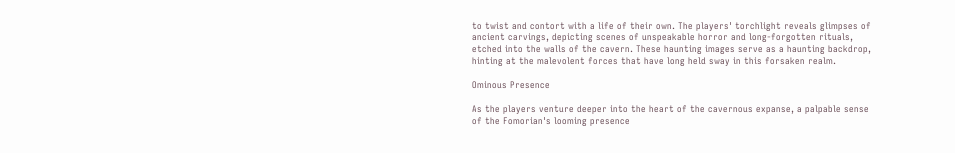to twist and contort with a life of their own. The players' torchlight reveals glimpses of ancient carvings, depicting scenes of unspeakable horror and long-forgotten rituals, etched into the walls of the cavern. These haunting images serve as a haunting backdrop, hinting at the malevolent forces that have long held sway in this forsaken realm.

Ominous Presence

As the players venture deeper into the heart of the cavernous expanse, a palpable sense of the Fomorian's looming presence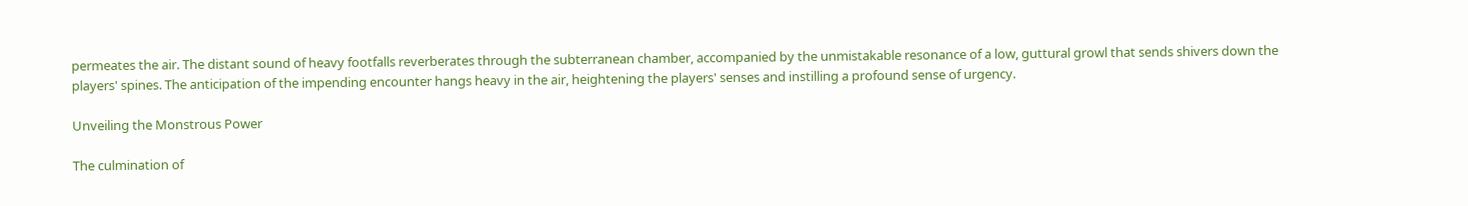permeates the air. The distant sound of heavy footfalls reverberates through the subterranean chamber, accompanied by the unmistakable resonance of a low, guttural growl that sends shivers down the players' spines. The anticipation of the impending encounter hangs heavy in the air, heightening the players' senses and instilling a profound sense of urgency.

Unveiling the Monstrous Power

The culmination of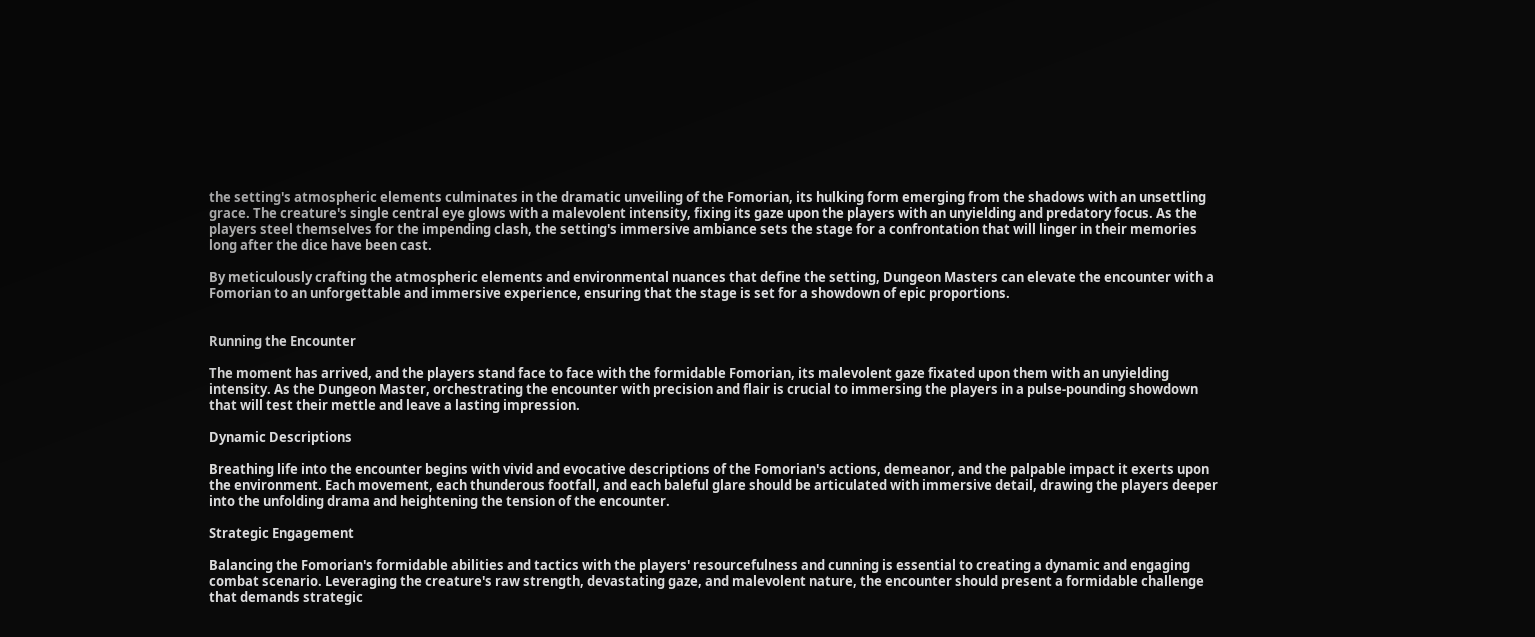the setting's atmospheric elements culminates in the dramatic unveiling of the Fomorian, its hulking form emerging from the shadows with an unsettling grace. The creature's single central eye glows with a malevolent intensity, fixing its gaze upon the players with an unyielding and predatory focus. As the players steel themselves for the impending clash, the setting's immersive ambiance sets the stage for a confrontation that will linger in their memories long after the dice have been cast.

By meticulously crafting the atmospheric elements and environmental nuances that define the setting, Dungeon Masters can elevate the encounter with a Fomorian to an unforgettable and immersive experience, ensuring that the stage is set for a showdown of epic proportions.


Running the Encounter

The moment has arrived, and the players stand face to face with the formidable Fomorian, its malevolent gaze fixated upon them with an unyielding intensity. As the Dungeon Master, orchestrating the encounter with precision and flair is crucial to immersing the players in a pulse-pounding showdown that will test their mettle and leave a lasting impression.

Dynamic Descriptions

Breathing life into the encounter begins with vivid and evocative descriptions of the Fomorian's actions, demeanor, and the palpable impact it exerts upon the environment. Each movement, each thunderous footfall, and each baleful glare should be articulated with immersive detail, drawing the players deeper into the unfolding drama and heightening the tension of the encounter.

Strategic Engagement

Balancing the Fomorian's formidable abilities and tactics with the players' resourcefulness and cunning is essential to creating a dynamic and engaging combat scenario. Leveraging the creature's raw strength, devastating gaze, and malevolent nature, the encounter should present a formidable challenge that demands strategic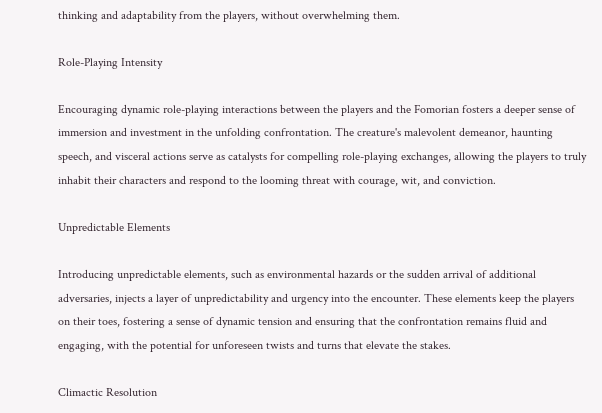thinking and adaptability from the players, without overwhelming them.

Role-Playing Intensity

Encouraging dynamic role-playing interactions between the players and the Fomorian fosters a deeper sense of immersion and investment in the unfolding confrontation. The creature's malevolent demeanor, haunting speech, and visceral actions serve as catalysts for compelling role-playing exchanges, allowing the players to truly inhabit their characters and respond to the looming threat with courage, wit, and conviction.

Unpredictable Elements

Introducing unpredictable elements, such as environmental hazards or the sudden arrival of additional adversaries, injects a layer of unpredictability and urgency into the encounter. These elements keep the players on their toes, fostering a sense of dynamic tension and ensuring that the confrontation remains fluid and engaging, with the potential for unforeseen twists and turns that elevate the stakes.

Climactic Resolution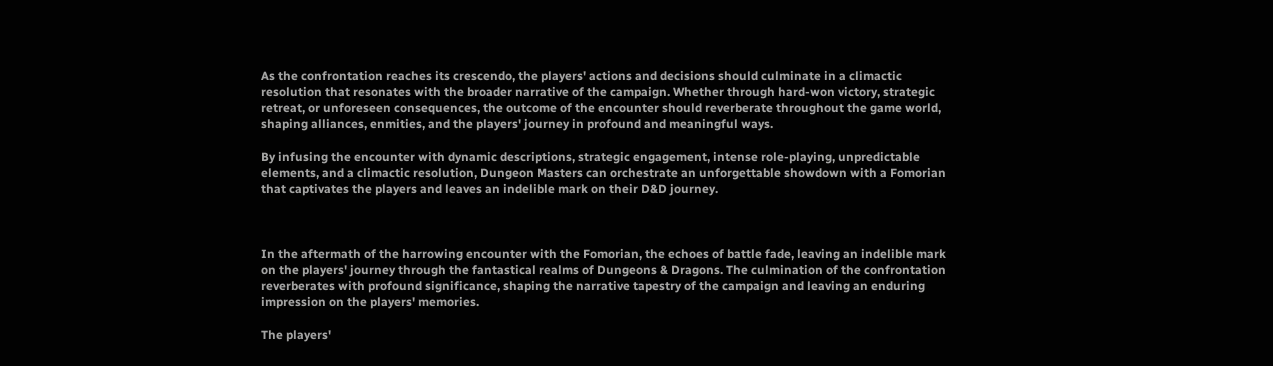As the confrontation reaches its crescendo, the players' actions and decisions should culminate in a climactic resolution that resonates with the broader narrative of the campaign. Whether through hard-won victory, strategic retreat, or unforeseen consequences, the outcome of the encounter should reverberate throughout the game world, shaping alliances, enmities, and the players' journey in profound and meaningful ways.

By infusing the encounter with dynamic descriptions, strategic engagement, intense role-playing, unpredictable elements, and a climactic resolution, Dungeon Masters can orchestrate an unforgettable showdown with a Fomorian that captivates the players and leaves an indelible mark on their D&D journey.



In the aftermath of the harrowing encounter with the Fomorian, the echoes of battle fade, leaving an indelible mark on the players' journey through the fantastical realms of Dungeons & Dragons. The culmination of the confrontation reverberates with profound significance, shaping the narrative tapestry of the campaign and leaving an enduring impression on the players' memories.

The players'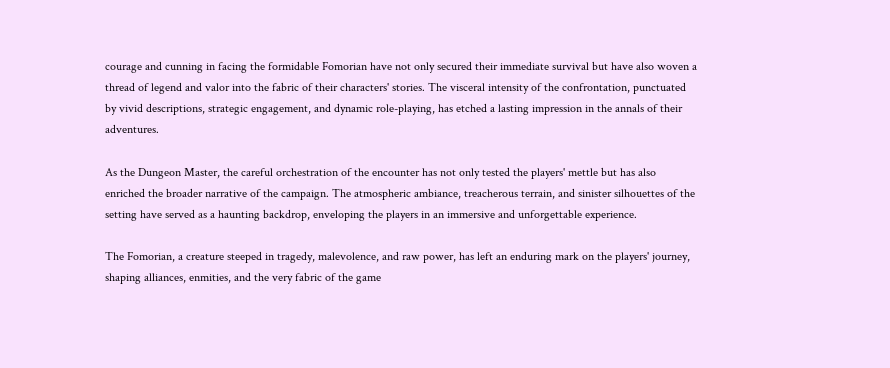courage and cunning in facing the formidable Fomorian have not only secured their immediate survival but have also woven a thread of legend and valor into the fabric of their characters' stories. The visceral intensity of the confrontation, punctuated by vivid descriptions, strategic engagement, and dynamic role-playing, has etched a lasting impression in the annals of their adventures.

As the Dungeon Master, the careful orchestration of the encounter has not only tested the players' mettle but has also enriched the broader narrative of the campaign. The atmospheric ambiance, treacherous terrain, and sinister silhouettes of the setting have served as a haunting backdrop, enveloping the players in an immersive and unforgettable experience.

The Fomorian, a creature steeped in tragedy, malevolence, and raw power, has left an enduring mark on the players' journey, shaping alliances, enmities, and the very fabric of the game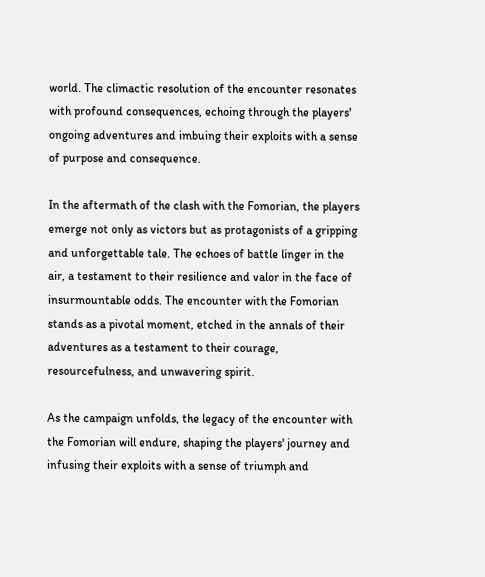world. The climactic resolution of the encounter resonates with profound consequences, echoing through the players' ongoing adventures and imbuing their exploits with a sense of purpose and consequence.

In the aftermath of the clash with the Fomorian, the players emerge not only as victors but as protagonists of a gripping and unforgettable tale. The echoes of battle linger in the air, a testament to their resilience and valor in the face of insurmountable odds. The encounter with the Fomorian stands as a pivotal moment, etched in the annals of their adventures as a testament to their courage, resourcefulness, and unwavering spirit.

As the campaign unfolds, the legacy of the encounter with the Fomorian will endure, shaping the players' journey and infusing their exploits with a sense of triumph and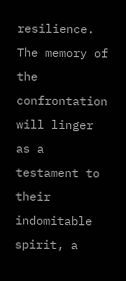resilience. The memory of the confrontation will linger as a testament to their indomitable spirit, a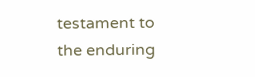testament to the enduring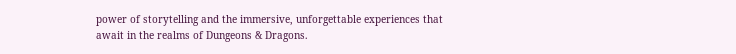power of storytelling and the immersive, unforgettable experiences that await in the realms of Dungeons & Dragons.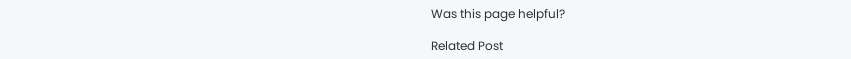Was this page helpful?

Related Post